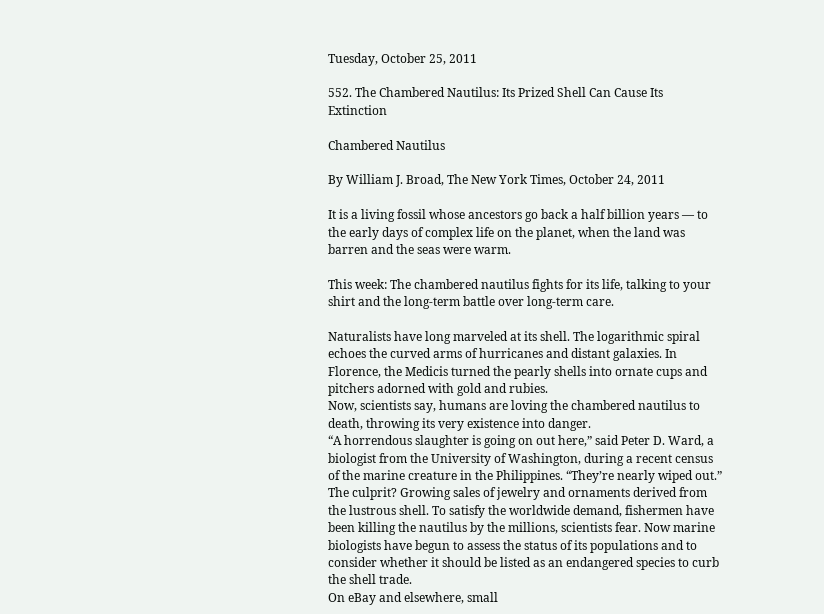Tuesday, October 25, 2011

552. The Chambered Nautilus: Its Prized Shell Can Cause Its Extinction

Chambered Nautilus

By William J. Broad, The New York Times, October 24, 2011

It is a living fossil whose ancestors go back a half billion years — to the early days of complex life on the planet, when the land was barren and the seas were warm.

This week: The chambered nautilus fights for its life, talking to your shirt and the long-term battle over long-term care.

Naturalists have long marveled at its shell. The logarithmic spiral echoes the curved arms of hurricanes and distant galaxies. In Florence, the Medicis turned the pearly shells into ornate cups and pitchers adorned with gold and rubies.
Now, scientists say, humans are loving the chambered nautilus to death, throwing its very existence into danger.
“A horrendous slaughter is going on out here,” said Peter D. Ward, a biologist from the University of Washington, during a recent census of the marine creature in the Philippines. “They’re nearly wiped out.”
The culprit? Growing sales of jewelry and ornaments derived from the lustrous shell. To satisfy the worldwide demand, fishermen have been killing the nautilus by the millions, scientists fear. Now marine biologists have begun to assess the status of its populations and to consider whether it should be listed as an endangered species to curb the shell trade.
On eBay and elsewhere, small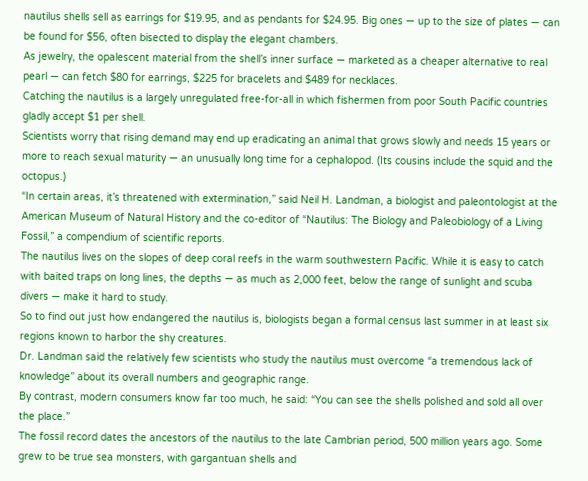nautilus shells sell as earrings for $19.95, and as pendants for $24.95. Big ones — up to the size of plates — can be found for $56, often bisected to display the elegant chambers.
As jewelry, the opalescent material from the shell’s inner surface — marketed as a cheaper alternative to real pearl — can fetch $80 for earrings, $225 for bracelets and $489 for necklaces.
Catching the nautilus is a largely unregulated free-for-all in which fishermen from poor South Pacific countries gladly accept $1 per shell.
Scientists worry that rising demand may end up eradicating an animal that grows slowly and needs 15 years or more to reach sexual maturity — an unusually long time for a cephalopod. (Its cousins include the squid and the octopus.)
“In certain areas, it’s threatened with extermination,” said Neil H. Landman, a biologist and paleontologist at the American Museum of Natural History and the co-editor of “Nautilus: The Biology and Paleobiology of a Living Fossil,” a compendium of scientific reports.
The nautilus lives on the slopes of deep coral reefs in the warm southwestern Pacific. While it is easy to catch with baited traps on long lines, the depths — as much as 2,000 feet, below the range of sunlight and scuba divers — make it hard to study.
So to find out just how endangered the nautilus is, biologists began a formal census last summer in at least six regions known to harbor the shy creatures.
Dr. Landman said the relatively few scientists who study the nautilus must overcome “a tremendous lack of knowledge” about its overall numbers and geographic range.
By contrast, modern consumers know far too much, he said: “You can see the shells polished and sold all over the place.”
The fossil record dates the ancestors of the nautilus to the late Cambrian period, 500 million years ago. Some grew to be true sea monsters, with gargantuan shells and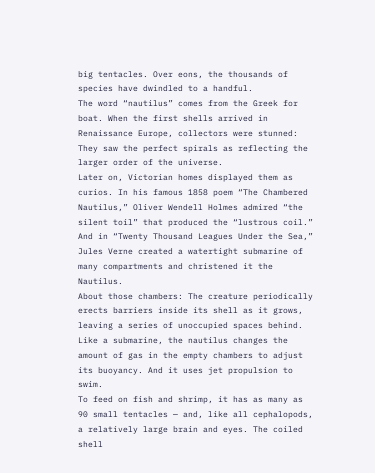big tentacles. Over eons, the thousands of species have dwindled to a handful.
The word “nautilus” comes from the Greek for boat. When the first shells arrived in Renaissance Europe, collectors were stunned: They saw the perfect spirals as reflecting the larger order of the universe.
Later on, Victorian homes displayed them as curios. In his famous 1858 poem “The Chambered Nautilus,” Oliver Wendell Holmes admired “the silent toil” that produced the “lustrous coil.” And in “Twenty Thousand Leagues Under the Sea,” Jules Verne created a watertight submarine of many compartments and christened it the Nautilus.
About those chambers: The creature periodically erects barriers inside its shell as it grows, leaving a series of unoccupied spaces behind. Like a submarine, the nautilus changes the amount of gas in the empty chambers to adjust its buoyancy. And it uses jet propulsion to swim.
To feed on fish and shrimp, it has as many as 90 small tentacles — and, like all cephalopods, a relatively large brain and eyes. The coiled shell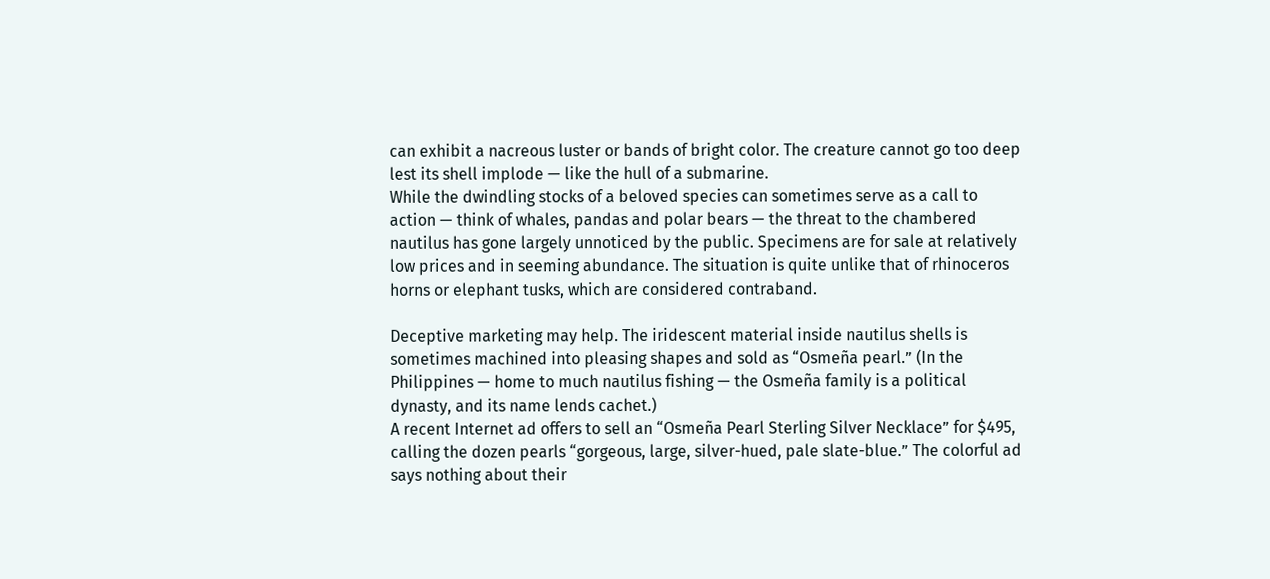can exhibit a nacreous luster or bands of bright color. The creature cannot go too deep lest its shell implode — like the hull of a submarine.
While the dwindling stocks of a beloved species can sometimes serve as a call to action — think of whales, pandas and polar bears — the threat to the chambered nautilus has gone largely unnoticed by the public. Specimens are for sale at relatively low prices and in seeming abundance. The situation is quite unlike that of rhinoceros horns or elephant tusks, which are considered contraband.

Deceptive marketing may help. The iridescent material inside nautilus shells is sometimes machined into pleasing shapes and sold as “Osmeña pearl.” (In the Philippines — home to much nautilus fishing — the Osmeña family is a political dynasty, and its name lends cachet.)
A recent Internet ad offers to sell an “Osmeña Pearl Sterling Silver Necklace” for $495, calling the dozen pearls “gorgeous, large, silver-hued, pale slate-blue.” The colorful ad says nothing about their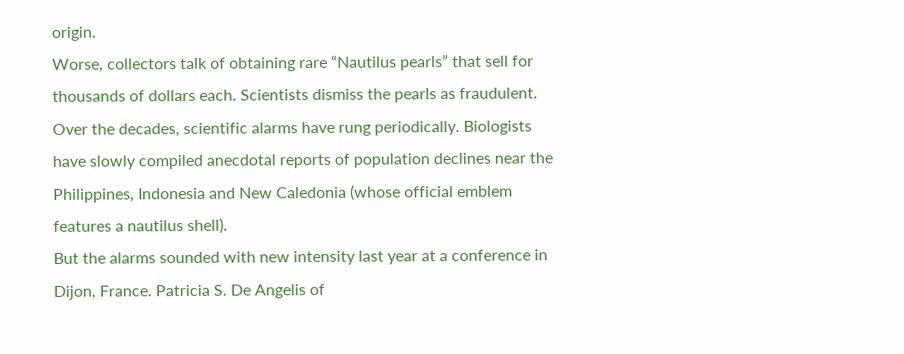origin.
Worse, collectors talk of obtaining rare “Nautilus pearls” that sell for thousands of dollars each. Scientists dismiss the pearls as fraudulent.
Over the decades, scientific alarms have rung periodically. Biologists have slowly compiled anecdotal reports of population declines near the Philippines, Indonesia and New Caledonia (whose official emblem features a nautilus shell).
But the alarms sounded with new intensity last year at a conference in Dijon, France. Patricia S. De Angelis of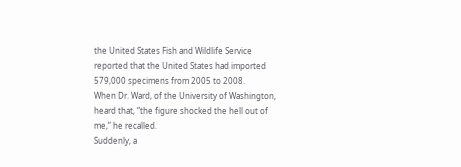the United States Fish and Wildlife Service reported that the United States had imported 579,000 specimens from 2005 to 2008.
When Dr. Ward, of the University of Washington, heard that, “the figure shocked the hell out of me,” he recalled.
Suddenly, a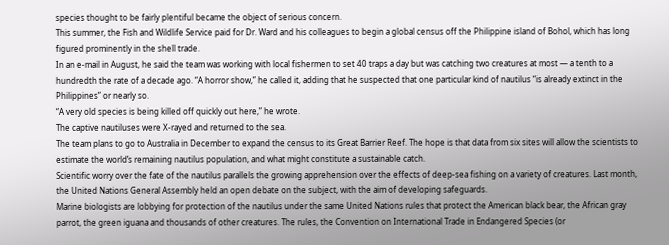species thought to be fairly plentiful became the object of serious concern.
This summer, the Fish and Wildlife Service paid for Dr. Ward and his colleagues to begin a global census off the Philippine island of Bohol, which has long figured prominently in the shell trade.
In an e-mail in August, he said the team was working with local fishermen to set 40 traps a day but was catching two creatures at most — a tenth to a hundredth the rate of a decade ago. “A horror show,” he called it, adding that he suspected that one particular kind of nautilus “is already extinct in the Philippines” or nearly so.
“A very old species is being killed off quickly out here,” he wrote.
The captive nautiluses were X-rayed and returned to the sea.
The team plans to go to Australia in December to expand the census to its Great Barrier Reef. The hope is that data from six sites will allow the scientists to estimate the world’s remaining nautilus population, and what might constitute a sustainable catch.
Scientific worry over the fate of the nautilus parallels the growing apprehension over the effects of deep-sea fishing on a variety of creatures. Last month, the United Nations General Assembly held an open debate on the subject, with the aim of developing safeguards.
Marine biologists are lobbying for protection of the nautilus under the same United Nations rules that protect the American black bear, the African gray parrot, the green iguana and thousands of other creatures. The rules, the Convention on International Trade in Endangered Species (or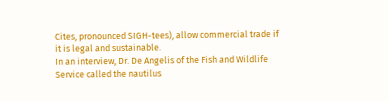Cites, pronounced SIGH-tees), allow commercial trade if it is legal and sustainable.
In an interview, Dr. De Angelis of the Fish and Wildlife Service called the nautilus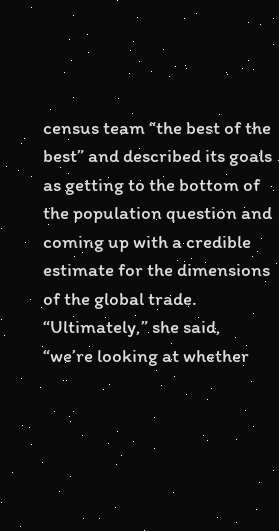census team “the best of the best” and described its goals as getting to the bottom of the population question and coming up with a credible estimate for the dimensions of the global trade.
“Ultimately,” she said, “we’re looking at whether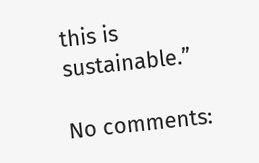this is sustainable.”

No comments: